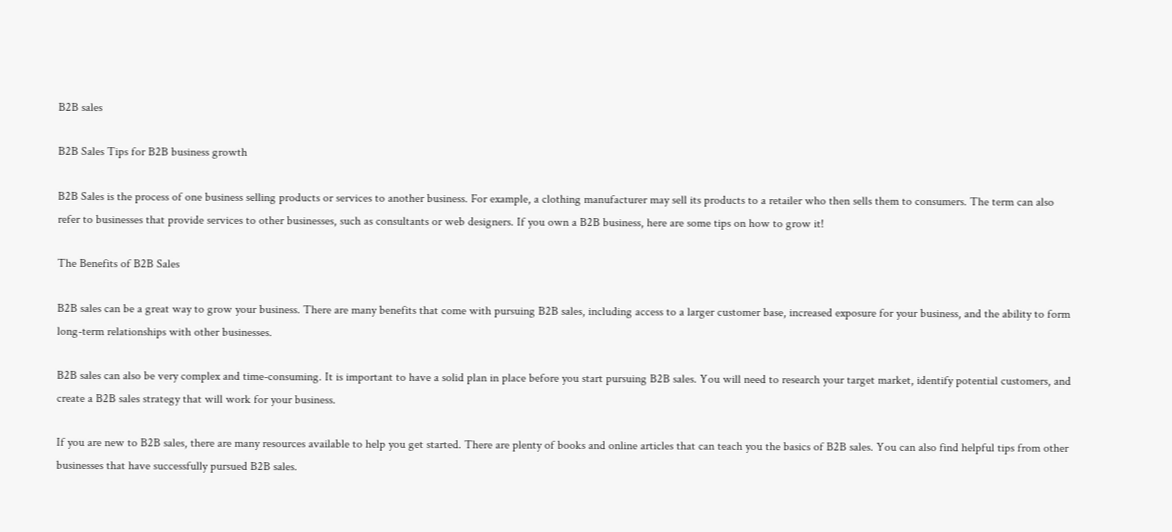B2B sales

B2B Sales Tips for B2B business growth

B2B Sales is the process of one business selling products or services to another business. For example, a clothing manufacturer may sell its products to a retailer who then sells them to consumers. The term can also refer to businesses that provide services to other businesses, such as consultants or web designers. If you own a B2B business, here are some tips on how to grow it!

The Benefits of B2B Sales

B2B sales can be a great way to grow your business. There are many benefits that come with pursuing B2B sales, including access to a larger customer base, increased exposure for your business, and the ability to form long-term relationships with other businesses.

B2B sales can also be very complex and time-consuming. It is important to have a solid plan in place before you start pursuing B2B sales. You will need to research your target market, identify potential customers, and create a B2B sales strategy that will work for your business.

If you are new to B2B sales, there are many resources available to help you get started. There are plenty of books and online articles that can teach you the basics of B2B sales. You can also find helpful tips from other businesses that have successfully pursued B2B sales.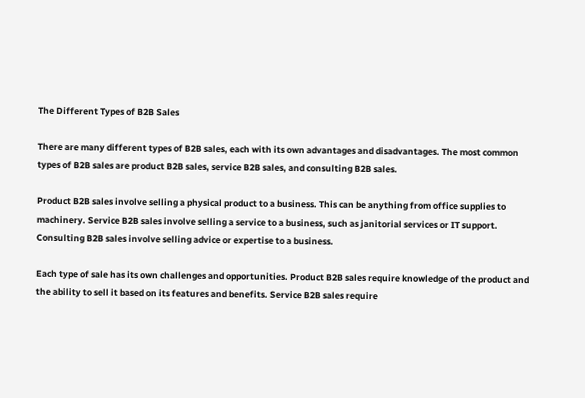The Different Types of B2B Sales

There are many different types of B2B sales, each with its own advantages and disadvantages. The most common types of B2B sales are product B2B sales, service B2B sales, and consulting B2B sales.

Product B2B sales involve selling a physical product to a business. This can be anything from office supplies to machinery. Service B2B sales involve selling a service to a business, such as janitorial services or IT support. Consulting B2B sales involve selling advice or expertise to a business.

Each type of sale has its own challenges and opportunities. Product B2B sales require knowledge of the product and the ability to sell it based on its features and benefits. Service B2B sales require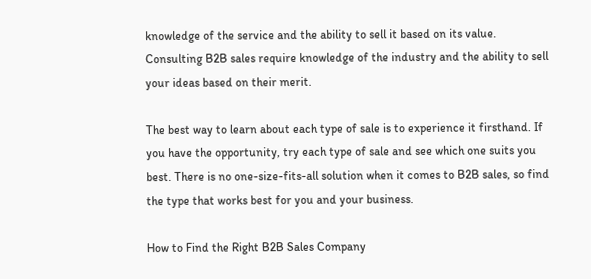knowledge of the service and the ability to sell it based on its value. Consulting B2B sales require knowledge of the industry and the ability to sell your ideas based on their merit.

The best way to learn about each type of sale is to experience it firsthand. If you have the opportunity, try each type of sale and see which one suits you best. There is no one-size-fits-all solution when it comes to B2B sales, so find the type that works best for you and your business.

How to Find the Right B2B Sales Company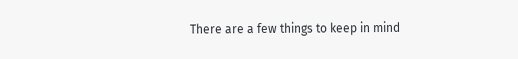There are a few things to keep in mind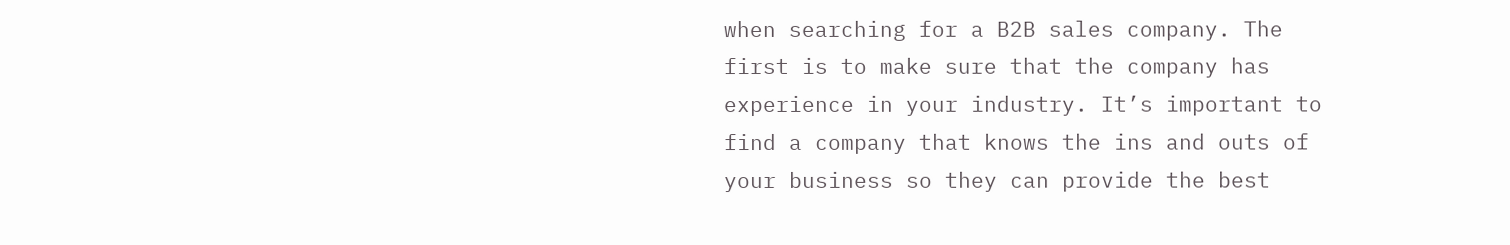when searching for a B2B sales company. The first is to make sure that the company has experience in your industry. It’s important to find a company that knows the ins and outs of your business so they can provide the best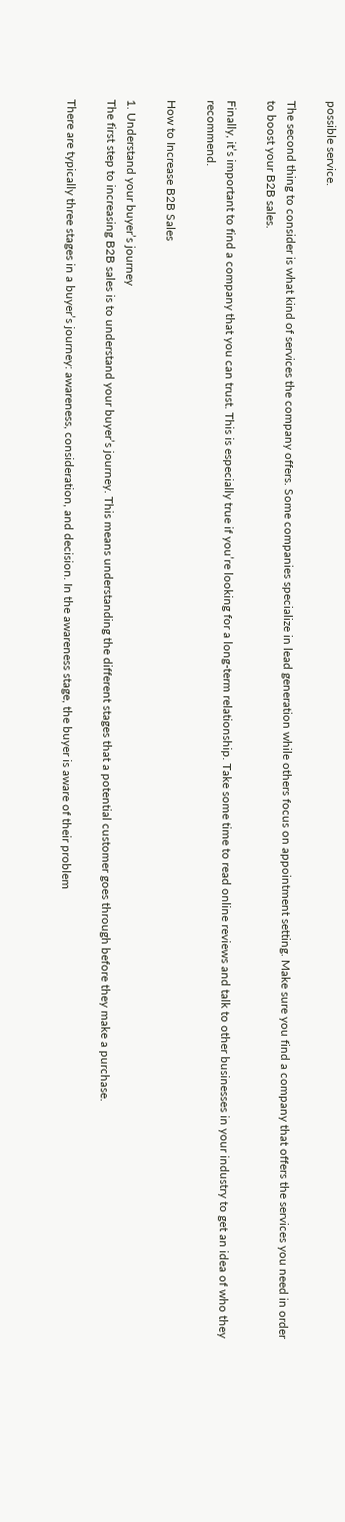possible service.

The second thing to consider is what kind of services the company offers. Some companies specialize in lead generation while others focus on appointment setting. Make sure you find a company that offers the services you need in order to boost your B2B sales.

Finally, it’s important to find a company that you can trust. This is especially true if you’re looking for a long-term relationship. Take some time to read online reviews and talk to other businesses in your industry to get an idea of who they recommend.

How to Increase B2B Sales

1. Understand your buyer’s journey
The first step to increasing B2B sales is to understand your buyer’s journey. This means understanding the different stages that a potential customer goes through before they make a purchase.

There are typically three stages in a buyer’s journey: awareness, consideration, and decision. In the awareness stage, the buyer is aware of their problem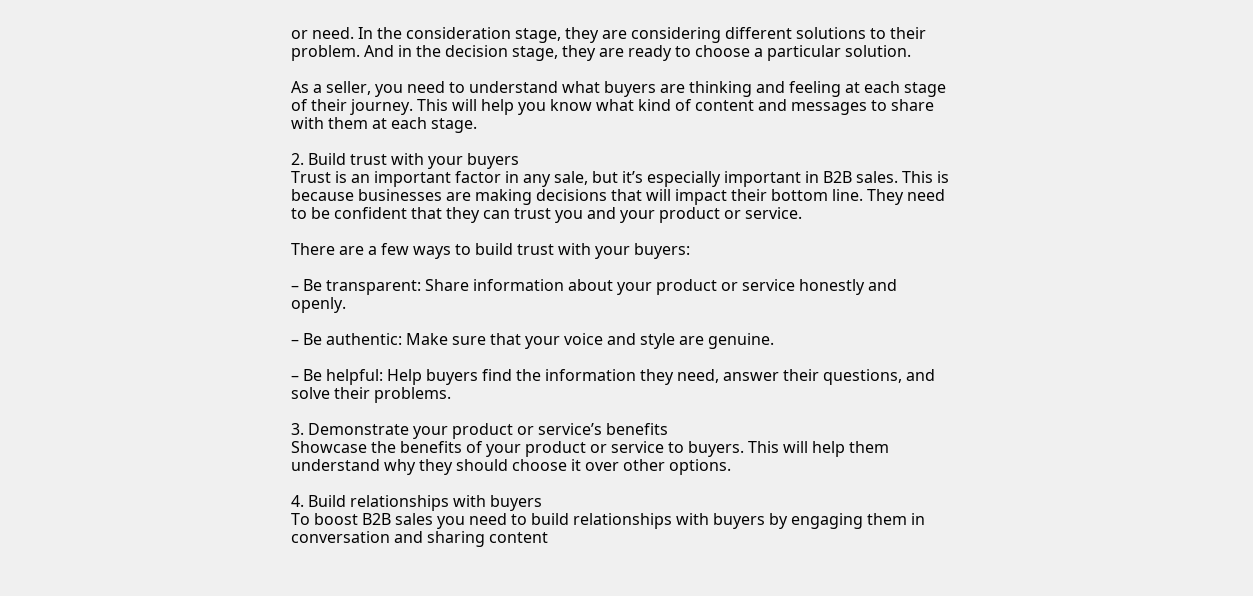or need. In the consideration stage, they are considering different solutions to their problem. And in the decision stage, they are ready to choose a particular solution.

As a seller, you need to understand what buyers are thinking and feeling at each stage of their journey. This will help you know what kind of content and messages to share with them at each stage.

2. Build trust with your buyers
Trust is an important factor in any sale, but it’s especially important in B2B sales. This is because businesses are making decisions that will impact their bottom line. They need to be confident that they can trust you and your product or service.

There are a few ways to build trust with your buyers:

– Be transparent: Share information about your product or service honestly and openly.

– Be authentic: Make sure that your voice and style are genuine.

– Be helpful: Help buyers find the information they need, answer their questions, and solve their problems.

3. Demonstrate your product or service’s benefits
Showcase the benefits of your product or service to buyers. This will help them understand why they should choose it over other options.

4. Build relationships with buyers
To boost B2B sales you need to build relationships with buyers by engaging them in conversation and sharing content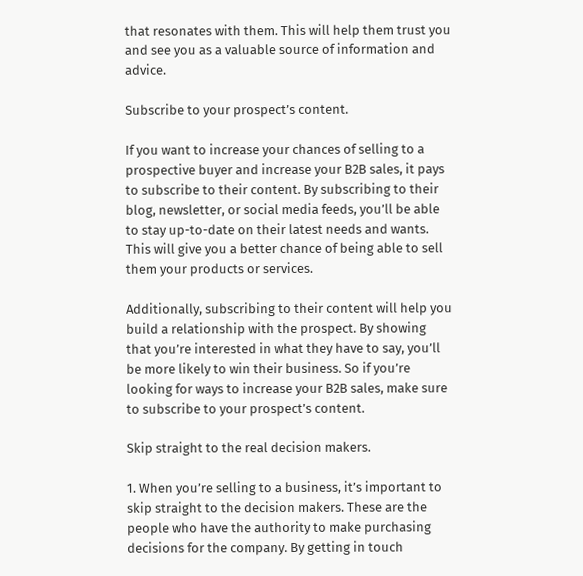that resonates with them. This will help them trust you and see you as a valuable source of information and advice.

Subscribe to your prospect’s content.

If you want to increase your chances of selling to a prospective buyer and increase your B2B sales, it pays to subscribe to their content. By subscribing to their blog, newsletter, or social media feeds, you’ll be able to stay up-to-date on their latest needs and wants. This will give you a better chance of being able to sell them your products or services.

Additionally, subscribing to their content will help you build a relationship with the prospect. By showing that you’re interested in what they have to say, you’ll be more likely to win their business. So if you’re looking for ways to increase your B2B sales, make sure to subscribe to your prospect’s content.

Skip straight to the real decision makers.

1. When you’re selling to a business, it’s important to skip straight to the decision makers. These are the people who have the authority to make purchasing decisions for the company. By getting in touch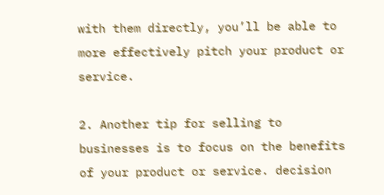with them directly, you’ll be able to more effectively pitch your product or service.

2. Another tip for selling to businesses is to focus on the benefits of your product or service. decision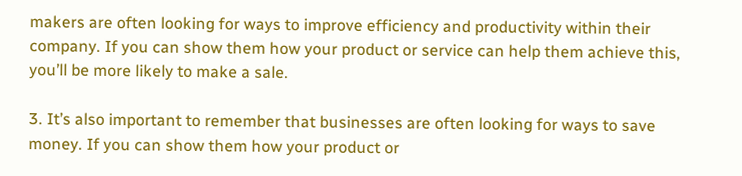makers are often looking for ways to improve efficiency and productivity within their company. If you can show them how your product or service can help them achieve this, you’ll be more likely to make a sale.

3. It’s also important to remember that businesses are often looking for ways to save money. If you can show them how your product or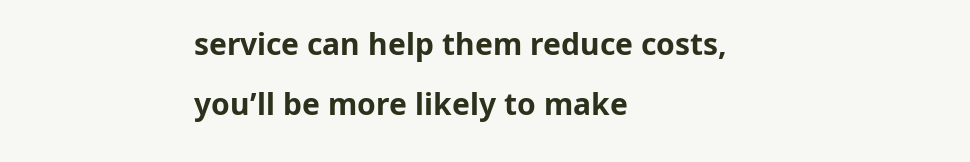service can help them reduce costs, you’ll be more likely to make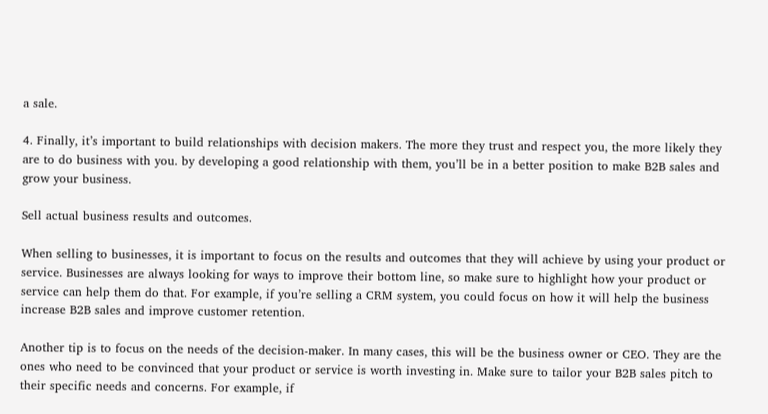a sale.

4. Finally, it’s important to build relationships with decision makers. The more they trust and respect you, the more likely they are to do business with you. by developing a good relationship with them, you’ll be in a better position to make B2B sales and grow your business.

Sell actual business results and outcomes.

When selling to businesses, it is important to focus on the results and outcomes that they will achieve by using your product or service. Businesses are always looking for ways to improve their bottom line, so make sure to highlight how your product or service can help them do that. For example, if you’re selling a CRM system, you could focus on how it will help the business increase B2B sales and improve customer retention.

Another tip is to focus on the needs of the decision-maker. In many cases, this will be the business owner or CEO. They are the ones who need to be convinced that your product or service is worth investing in. Make sure to tailor your B2B sales pitch to their specific needs and concerns. For example, if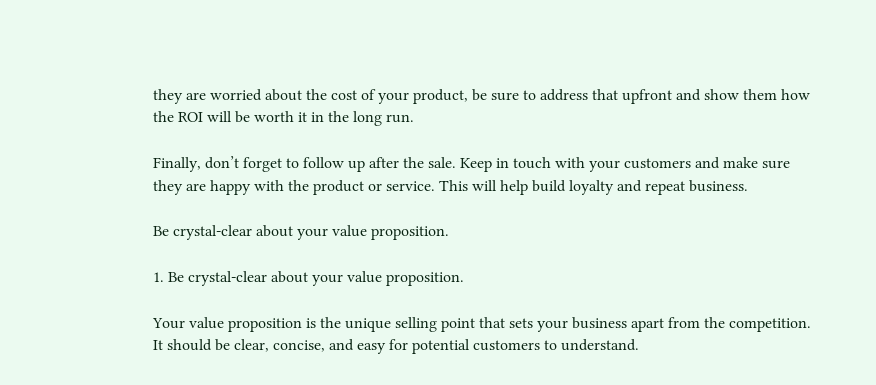they are worried about the cost of your product, be sure to address that upfront and show them how the ROI will be worth it in the long run.

Finally, don’t forget to follow up after the sale. Keep in touch with your customers and make sure they are happy with the product or service. This will help build loyalty and repeat business.

Be crystal-clear about your value proposition.

1. Be crystal-clear about your value proposition.

Your value proposition is the unique selling point that sets your business apart from the competition. It should be clear, concise, and easy for potential customers to understand.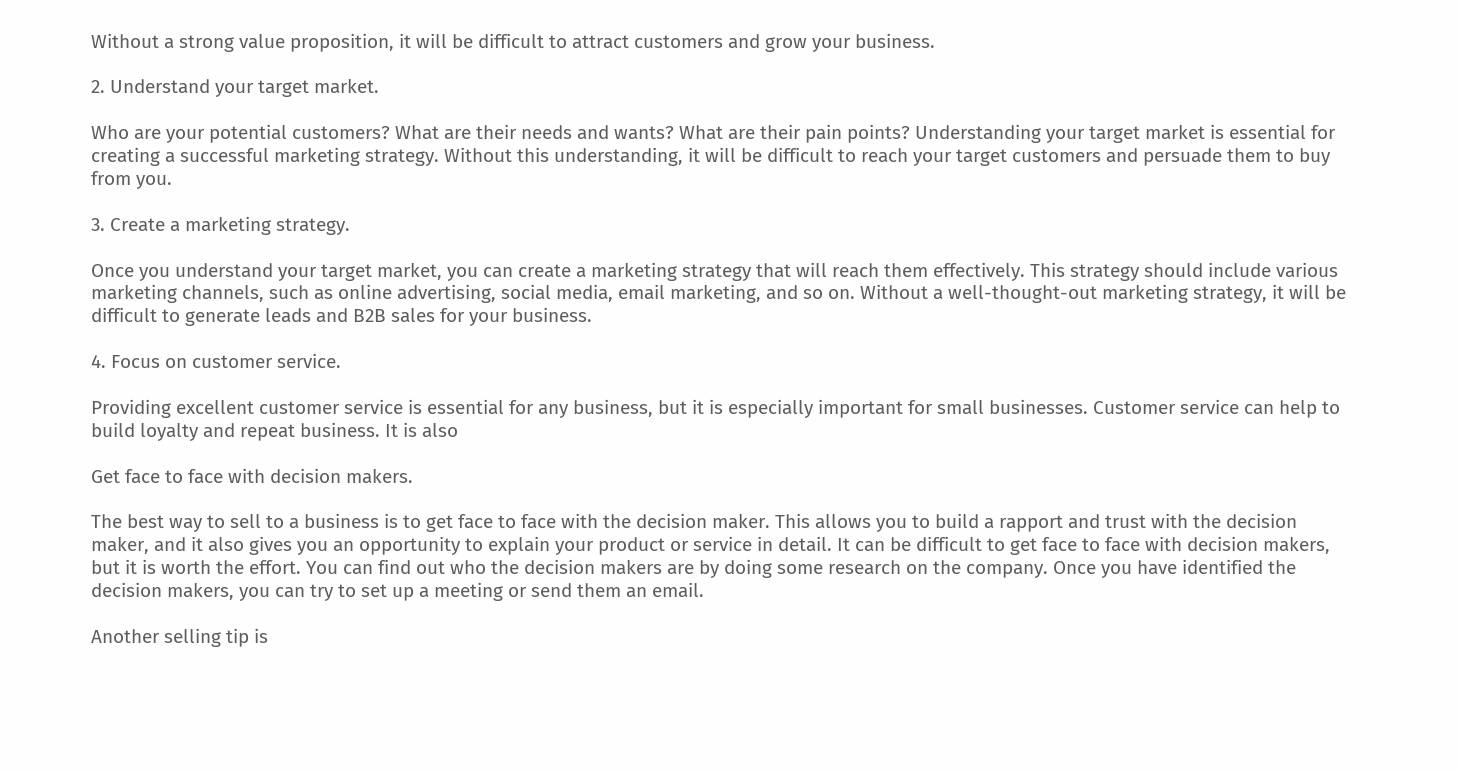Without a strong value proposition, it will be difficult to attract customers and grow your business.

2. Understand your target market.

Who are your potential customers? What are their needs and wants? What are their pain points? Understanding your target market is essential for creating a successful marketing strategy. Without this understanding, it will be difficult to reach your target customers and persuade them to buy from you.

3. Create a marketing strategy.

Once you understand your target market, you can create a marketing strategy that will reach them effectively. This strategy should include various marketing channels, such as online advertising, social media, email marketing, and so on. Without a well-thought-out marketing strategy, it will be difficult to generate leads and B2B sales for your business.

4. Focus on customer service.

Providing excellent customer service is essential for any business, but it is especially important for small businesses. Customer service can help to build loyalty and repeat business. It is also

Get face to face with decision makers.

The best way to sell to a business is to get face to face with the decision maker. This allows you to build a rapport and trust with the decision maker, and it also gives you an opportunity to explain your product or service in detail. It can be difficult to get face to face with decision makers, but it is worth the effort. You can find out who the decision makers are by doing some research on the company. Once you have identified the decision makers, you can try to set up a meeting or send them an email.

Another selling tip is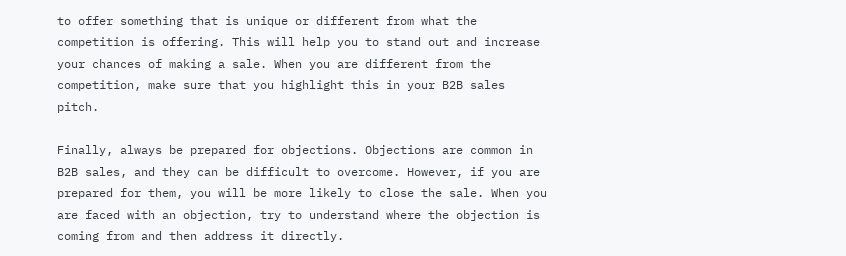to offer something that is unique or different from what the competition is offering. This will help you to stand out and increase your chances of making a sale. When you are different from the competition, make sure that you highlight this in your B2B sales pitch.

Finally, always be prepared for objections. Objections are common in B2B sales, and they can be difficult to overcome. However, if you are prepared for them, you will be more likely to close the sale. When you are faced with an objection, try to understand where the objection is coming from and then address it directly.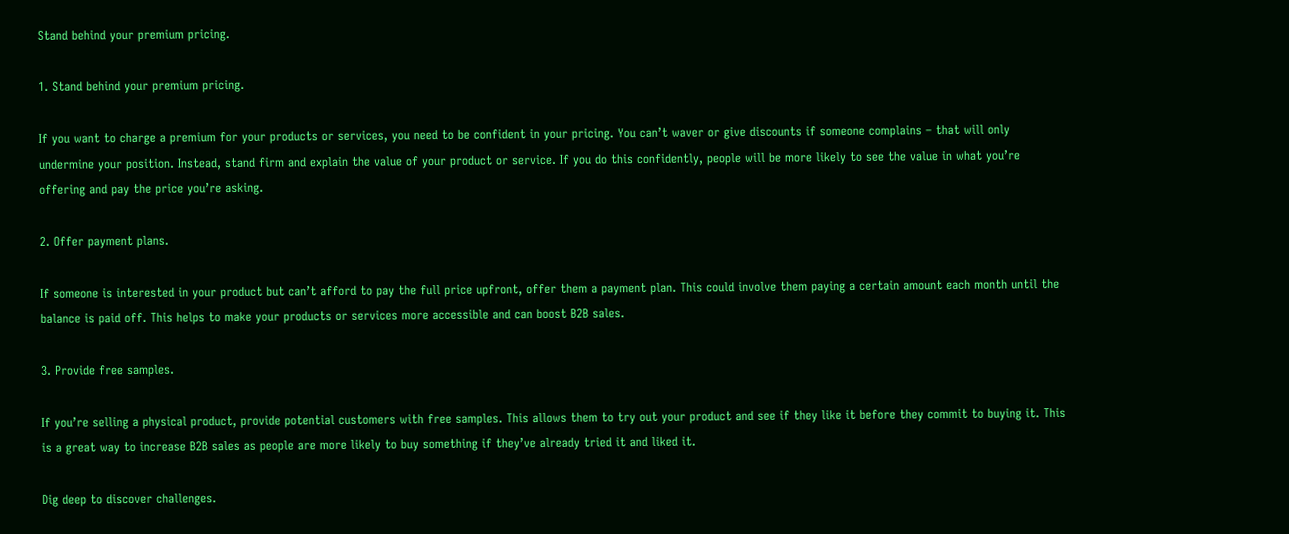Stand behind your premium pricing.

1. Stand behind your premium pricing.

If you want to charge a premium for your products or services, you need to be confident in your pricing. You can’t waver or give discounts if someone complains – that will only undermine your position. Instead, stand firm and explain the value of your product or service. If you do this confidently, people will be more likely to see the value in what you’re offering and pay the price you’re asking.

2. Offer payment plans.

If someone is interested in your product but can’t afford to pay the full price upfront, offer them a payment plan. This could involve them paying a certain amount each month until the balance is paid off. This helps to make your products or services more accessible and can boost B2B sales.

3. Provide free samples.

If you’re selling a physical product, provide potential customers with free samples. This allows them to try out your product and see if they like it before they commit to buying it. This is a great way to increase B2B sales as people are more likely to buy something if they’ve already tried it and liked it.

Dig deep to discover challenges.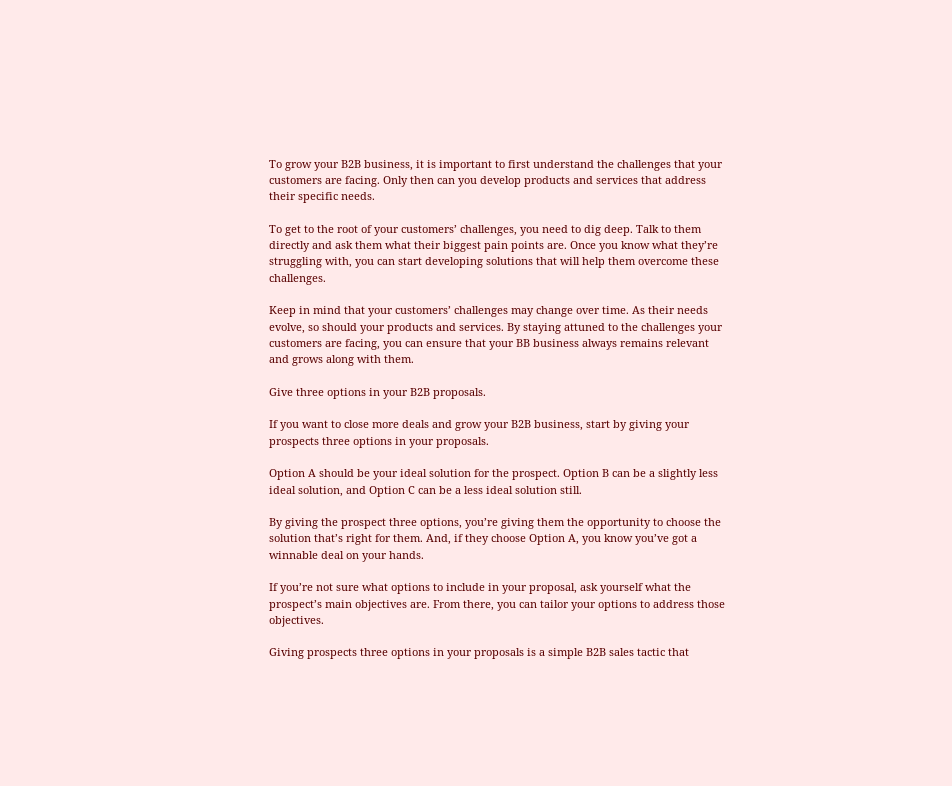To grow your B2B business, it is important to first understand the challenges that your customers are facing. Only then can you develop products and services that address their specific needs.

To get to the root of your customers’ challenges, you need to dig deep. Talk to them directly and ask them what their biggest pain points are. Once you know what they’re struggling with, you can start developing solutions that will help them overcome these challenges.

Keep in mind that your customers’ challenges may change over time. As their needs evolve, so should your products and services. By staying attuned to the challenges your customers are facing, you can ensure that your BB business always remains relevant and grows along with them.

Give three options in your B2B proposals.

If you want to close more deals and grow your B2B business, start by giving your prospects three options in your proposals.

Option A should be your ideal solution for the prospect. Option B can be a slightly less ideal solution, and Option C can be a less ideal solution still.

By giving the prospect three options, you’re giving them the opportunity to choose the solution that’s right for them. And, if they choose Option A, you know you’ve got a winnable deal on your hands.

If you’re not sure what options to include in your proposal, ask yourself what the prospect’s main objectives are. From there, you can tailor your options to address those objectives.

Giving prospects three options in your proposals is a simple B2B sales tactic that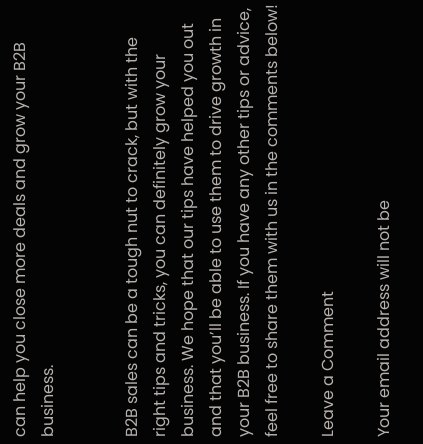can help you close more deals and grow your B2B business.


B2B sales can be a tough nut to crack, but with the right tips and tricks, you can definitely grow your business. We hope that our tips have helped you out and that you’ll be able to use them to drive growth in your B2B business. If you have any other tips or advice, feel free to share them with us in the comments below!

Leave a Comment

Your email address will not be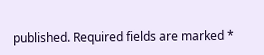published. Required fields are marked *